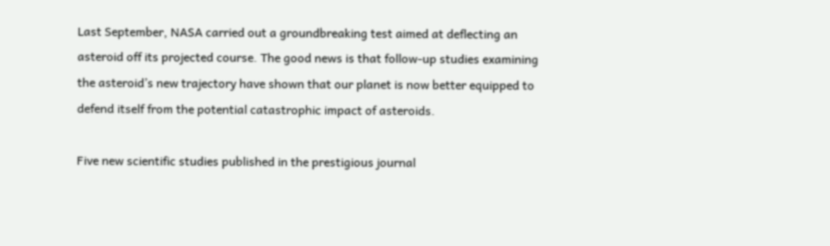Last September, NASA carried out a groundbreaking test aimed at deflecting an asteroid off its projected course. The good news is that follow-up studies examining the asteroid’s new trajectory have shown that our planet is now better equipped to defend itself from the potential catastrophic impact of asteroids.

Five new scientific studies published in the prestigious journal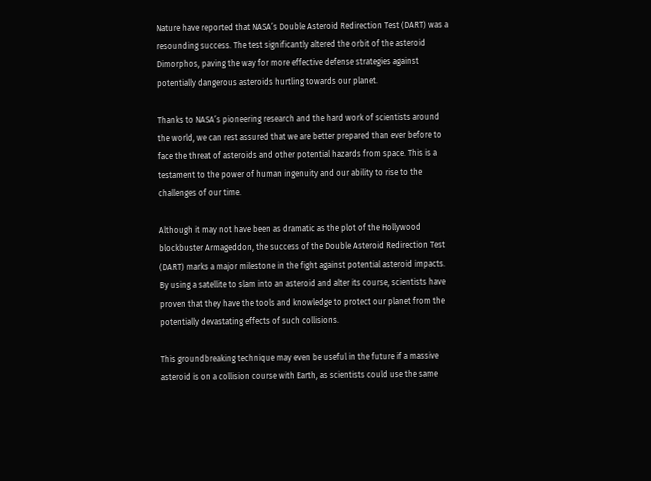Nature have reported that NASA’s Double Asteroid Redirection Test (DART) was a resounding success. The test significantly altered the orbit of the asteroid Dimorphos, paving the way for more effective defense strategies against potentially dangerous asteroids hurtling towards our planet.

Thanks to NASA’s pioneering research and the hard work of scientists around the world, we can rest assured that we are better prepared than ever before to face the threat of asteroids and other potential hazards from space. This is a testament to the power of human ingenuity and our ability to rise to the challenges of our time.

Although it may not have been as dramatic as the plot of the Hollywood blockbuster Armageddon, the success of the Double Asteroid Redirection Test (DART) marks a major milestone in the fight against potential asteroid impacts. By using a satellite to slam into an asteroid and alter its course, scientists have proven that they have the tools and knowledge to protect our planet from the potentially devastating effects of such collisions.

This groundbreaking technique may even be useful in the future if a massive asteroid is on a collision course with Earth, as scientists could use the same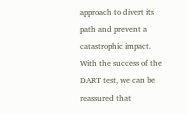approach to divert its path and prevent a catastrophic impact. With the success of the DART test, we can be reassured that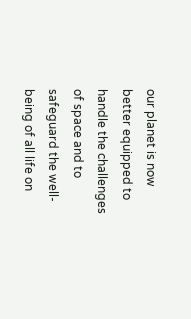our planet is now better equipped to handle the challenges of space and to safeguard the well-being of all life on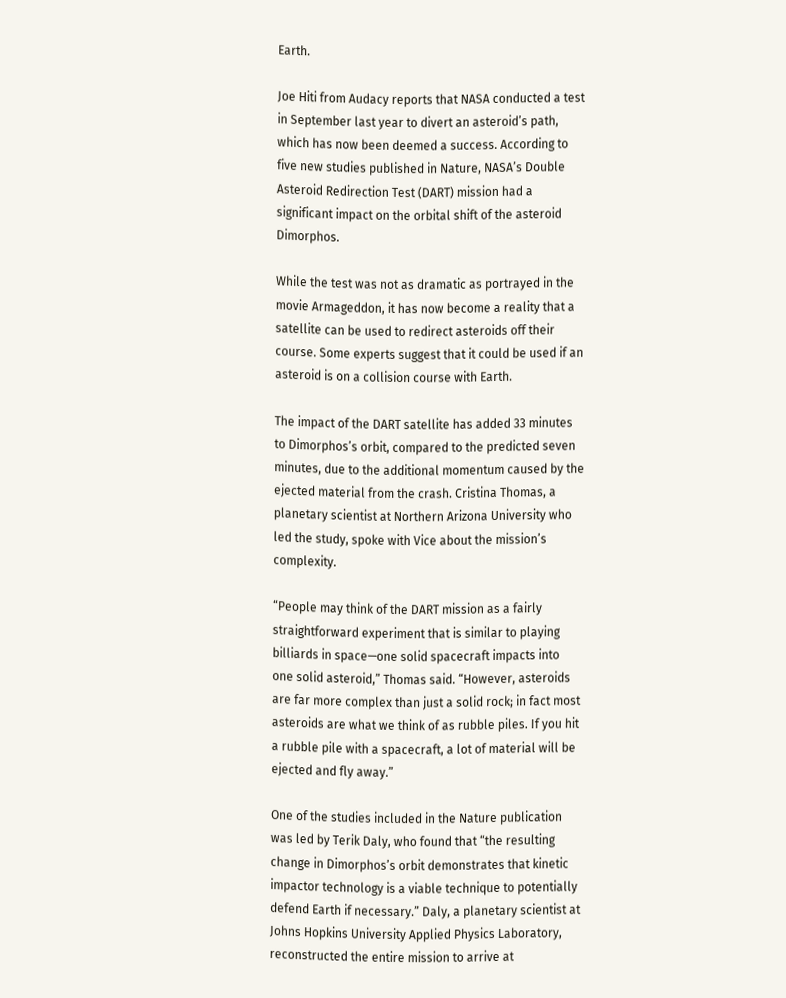Earth.

Joe Hiti from Audacy reports that NASA conducted a test in September last year to divert an asteroid’s path, which has now been deemed a success. According to five new studies published in Nature, NASA’s Double Asteroid Redirection Test (DART) mission had a significant impact on the orbital shift of the asteroid Dimorphos.

While the test was not as dramatic as portrayed in the movie Armageddon, it has now become a reality that a satellite can be used to redirect asteroids off their course. Some experts suggest that it could be used if an asteroid is on a collision course with Earth.

The impact of the DART satellite has added 33 minutes to Dimorphos’s orbit, compared to the predicted seven minutes, due to the additional momentum caused by the ejected material from the crash. Cristina Thomas, a planetary scientist at Northern Arizona University who led the study, spoke with Vice about the mission’s complexity.

“People may think of the DART mission as a fairly straightforward experiment that is similar to playing billiards in space—one solid spacecraft impacts into one solid asteroid,” Thomas said. “However, asteroids are far more complex than just a solid rock; in fact most asteroids are what we think of as rubble piles. If you hit a rubble pile with a spacecraft, a lot of material will be ejected and fly away.”

One of the studies included in the Nature publication was led by Terik Daly, who found that “the resulting change in Dimorphos’s orbit demonstrates that kinetic impactor technology is a viable technique to potentially defend Earth if necessary.” Daly, a planetary scientist at Johns Hopkins University Applied Physics Laboratory, reconstructed the entire mission to arrive at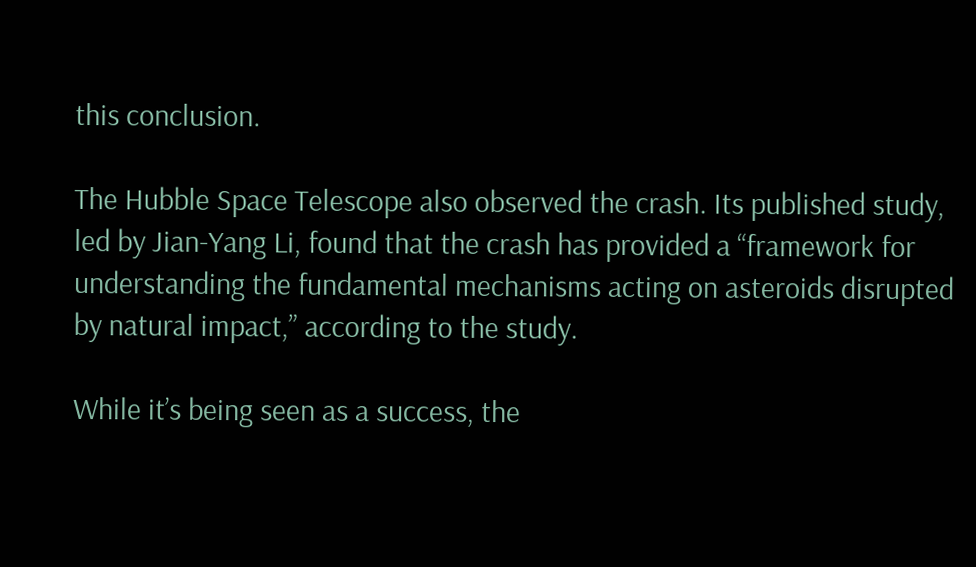this conclusion.

The Hubble Space Telescope also observed the crash. Its published study, led by Jian-Yang Li, found that the crash has provided a “framework for understanding the fundamental mechanisms acting on asteroids disrupted by natural impact,” according to the study.

While it’s being seen as a success, the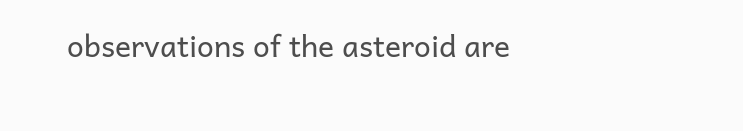observations of the asteroid are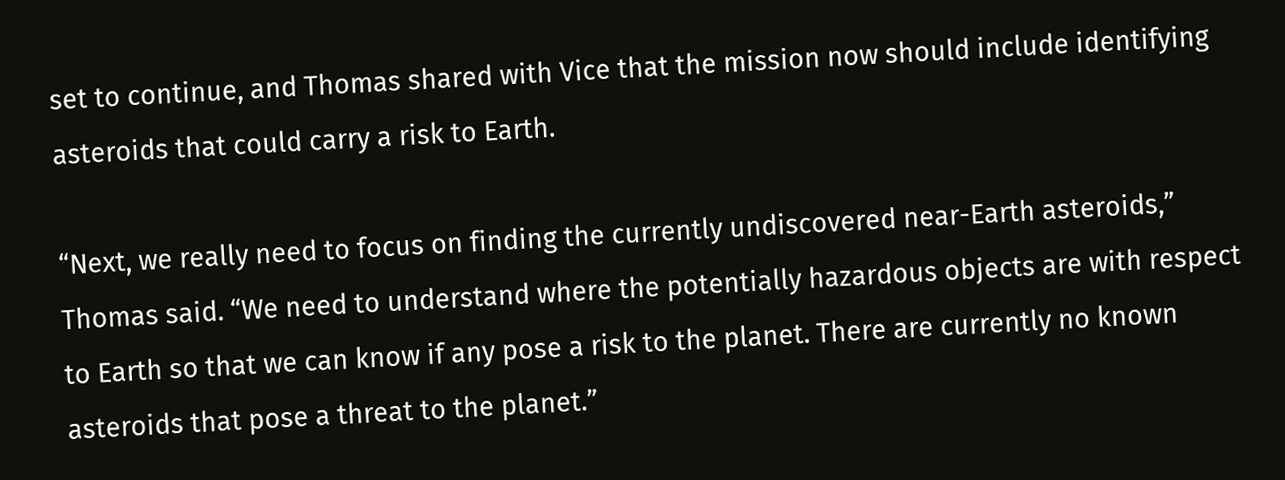set to continue, and Thomas shared with Vice that the mission now should include identifying asteroids that could carry a risk to Earth.

“Next, we really need to focus on finding the currently undiscovered near-Earth asteroids,” Thomas said. “We need to understand where the potentially hazardous objects are with respect to Earth so that we can know if any pose a risk to the planet. There are currently no known asteroids that pose a threat to the planet.”